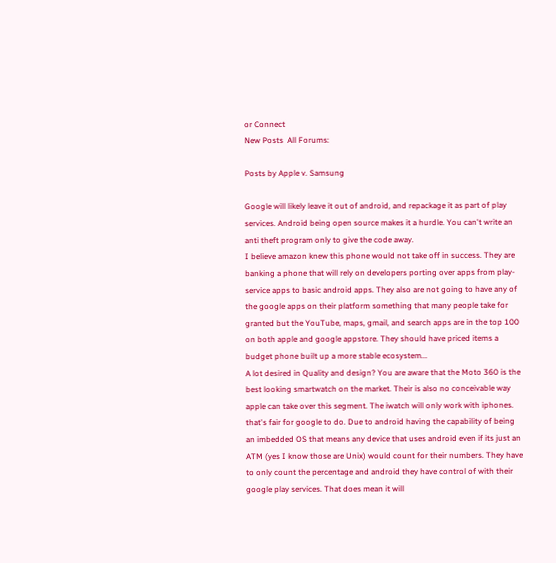or Connect
New Posts  All Forums:

Posts by Apple v. Samsung

Google will likely leave it out of android, and repackage it as part of play services. Android being open source makes it a hurdle. You can't write an anti theft program only to give the code away.
I believe amazon knew this phone would not take off in success. They are banking a phone that will rely on developers porting over apps from play-service apps to basic android apps. They also are not going to have any of the google apps on their platform something that many people take for granted but the YouTube, maps, gmail, and search apps are in the top 100 on both apple and google appstore. They should have priced items a budget phone built up a more stable ecosystem...
A lot desired in Quality and design? You are aware that the Moto 360 is the best looking smartwatch on the market. Their is also no conceivable way apple can take over this segment. The iwatch will only work with iphones.
that's fair for google to do. Due to android having the capability of being an imbedded OS that means any device that uses android even if its just an ATM (yes I know those are Unix) would count for their numbers. They have to only count the percentage and android they have control of with their google play services. That does mean it will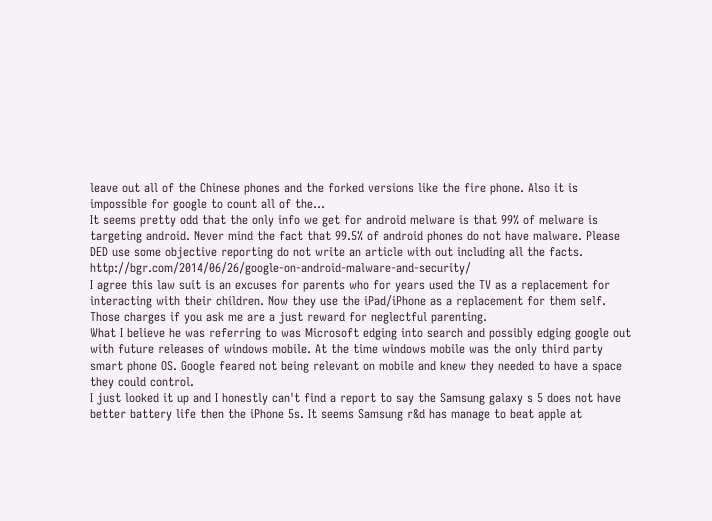leave out all of the Chinese phones and the forked versions like the fire phone. Also it is impossible for google to count all of the...
It seems pretty odd that the only info we get for android melware is that 99% of melware is targeting android. Never mind the fact that 99.5% of android phones do not have malware. Please DED use some objective reporting do not write an article with out including all the facts. http://bgr.com/2014/06/26/google-on-android-malware-and-security/
I agree this law suit is an excuses for parents who for years used the TV as a replacement for interacting with their children. Now they use the iPad/iPhone as a replacement for them self. Those charges if you ask me are a just reward for neglectful parenting.
What I believe he was referring to was Microsoft edging into search and possibly edging google out with future releases of windows mobile. At the time windows mobile was the only third party smart phone OS. Google feared not being relevant on mobile and knew they needed to have a space they could control.
I just looked it up and I honestly can't find a report to say the Samsung galaxy s 5 does not have better battery life then the iPhone 5s. It seems Samsung r&d has manage to beat apple at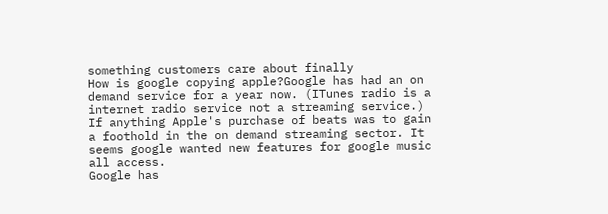something customers care about finally
How is google copying apple?Google has had an on demand service for a year now. (ITunes radio is a internet radio service not a streaming service.) If anything Apple's purchase of beats was to gain a foothold in the on demand streaming sector. It seems google wanted new features for google music all access.
Google has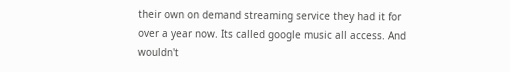their own on demand streaming service they had it for over a year now. Its called google music all access. And wouldn't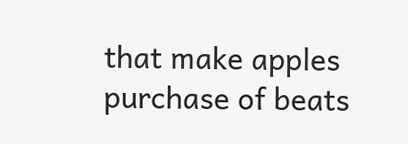that make apples purchase of beats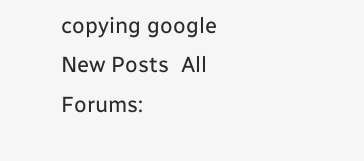copying google
New Posts  All Forums: